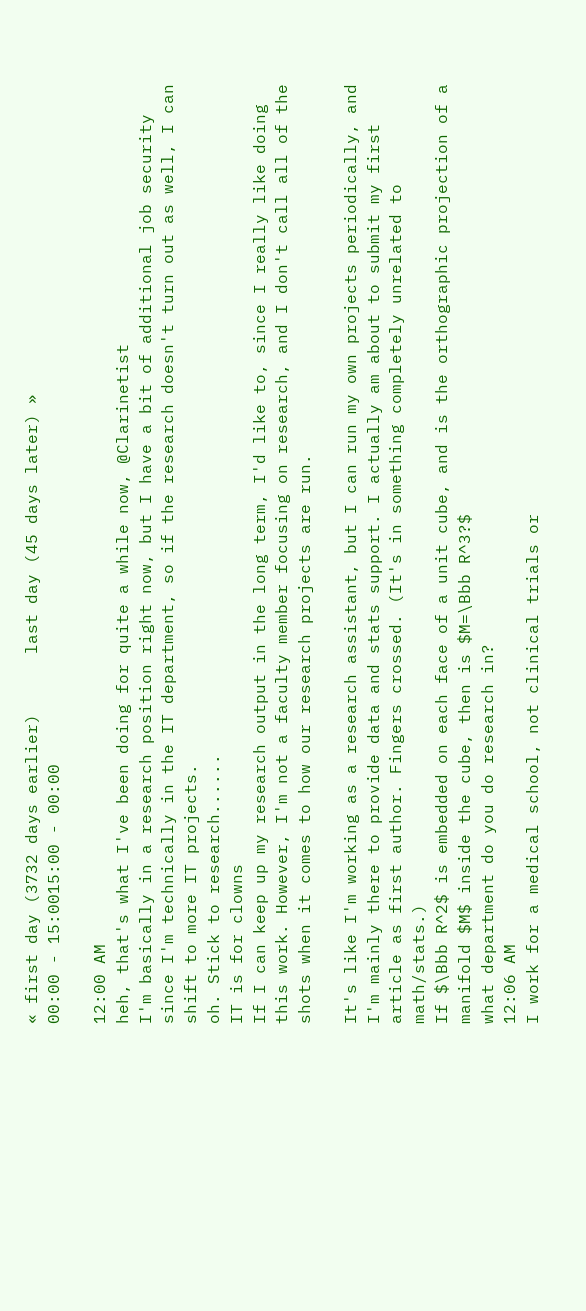« first day (3732 days earlier)      last day (45 days later) »
00:00 - 15:0015:00 - 00:00

12:00 AM
heh, that's what I've been doing for quite a while now, @Clarinetist
I'm basically in a research position right now, but I have a bit of additional job security since I'm technically in the IT department, so if the research doesn't turn out as well, I can shift to more IT projects.
oh. Stick to research......
IT is for clowns
If I can keep up my research output in the long term, I'd like to, since I really like doing this work. However, I'm not a faculty member focusing on research, and I don't call all of the shots when it comes to how our research projects are run.

It's like I'm working as a research assistant, but I can run my own projects periodically, and I'm mainly there to provide data and stats support. I actually am about to submit my first article as first author. Fingers crossed. (It's in something completely unrelated to math/stats.)
If $\Bbb R^2$ is embedded on each face of a unit cube, and is the orthographic projection of a manifold $M$ inside the cube, then is $M=\Bbb R^3?$
what department do you do research in?
12:06 AM
I work for a medical school, not clinical trials or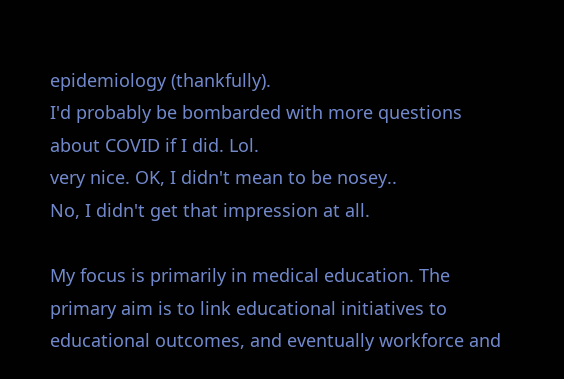epidemiology (thankfully).
I'd probably be bombarded with more questions about COVID if I did. Lol.
very nice. OK, I didn't mean to be nosey..
No, I didn't get that impression at all.

My focus is primarily in medical education. The primary aim is to link educational initiatives to educational outcomes, and eventually workforce and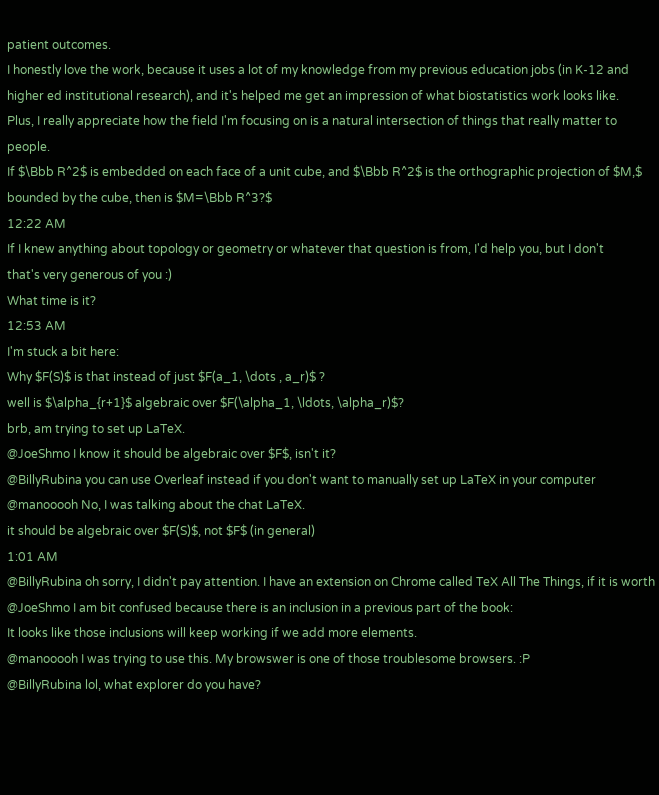patient outcomes.
I honestly love the work, because it uses a lot of my knowledge from my previous education jobs (in K-12 and higher ed institutional research), and it's helped me get an impression of what biostatistics work looks like.
Plus, I really appreciate how the field I'm focusing on is a natural intersection of things that really matter to people.
If $\Bbb R^2$ is embedded on each face of a unit cube, and $\Bbb R^2$ is the orthographic projection of $M,$ bounded by the cube, then is $M=\Bbb R^3?$
12:22 AM
If I knew anything about topology or geometry or whatever that question is from, I'd help you, but I don't
that's very generous of you :)
What time is it?
12:53 AM
I'm stuck a bit here:
Why $F(S)$ is that instead of just $F(a_1, \dots , a_r)$ ?
well is $\alpha_{r+1}$ algebraic over $F(\alpha_1, \ldots, \alpha_r)$?
brb, am trying to set up LaTeX.
@JoeShmo I know it should be algebraic over $F$, isn't it?
@BillyRubina you can use Overleaf instead if you don't want to manually set up LaTeX in your computer
@manooooh No, I was talking about the chat LaTeX.
it should be algebraic over $F(S)$, not $F$ (in general)
1:01 AM
@BillyRubina oh sorry, I didn't pay attention. I have an extension on Chrome called TeX All The Things, if it is worth
@JoeShmo I am bit confused because there is an inclusion in a previous part of the book:
It looks like those inclusions will keep working if we add more elements.
@manooooh I was trying to use this. My browswer is one of those troublesome browsers. :P
@BillyRubina lol, what explorer do you have?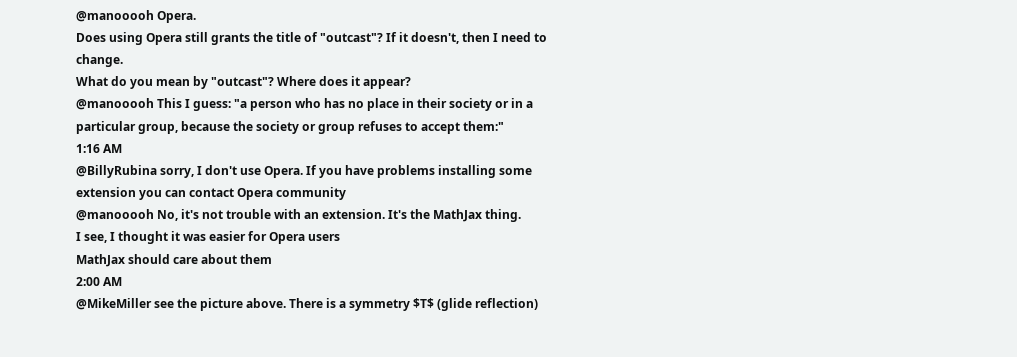@manooooh Opera.
Does using Opera still grants the title of "outcast"? If it doesn't, then I need to change.
What do you mean by "outcast"? Where does it appear?
@manooooh This I guess: "a person who has no place in their society or in a particular group, because the society or group refuses to accept them:"
1:16 AM
@BillyRubina sorry, I don't use Opera. If you have problems installing some extension you can contact Opera community
@manooooh No, it's not trouble with an extension. It's the MathJax thing.
I see, I thought it was easier for Opera users
MathJax should care about them
2:00 AM
@MikeMiller see the picture above. There is a symmetry $T$ (glide reflection)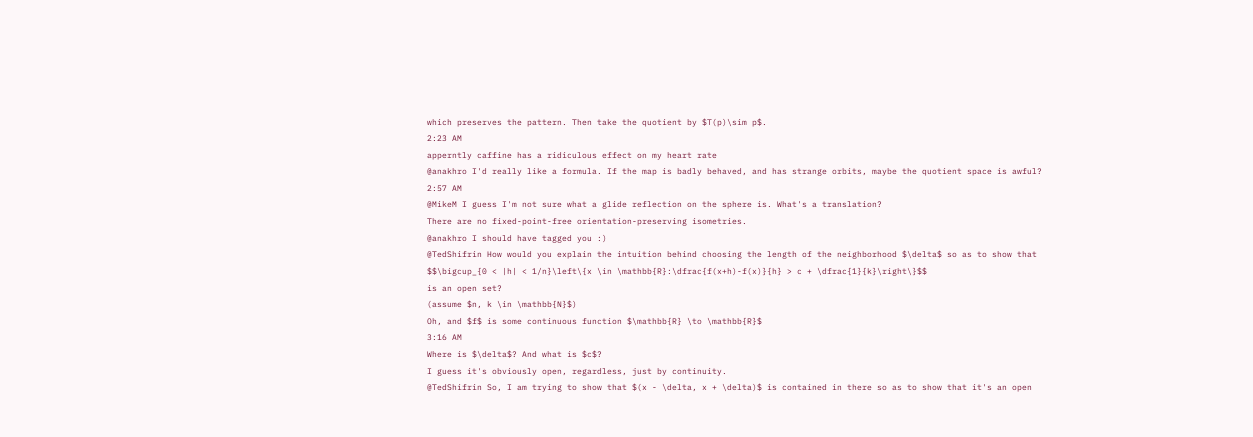which preserves the pattern. Then take the quotient by $T(p)\sim p$.
2:23 AM
apperntly caffine has a ridiculous effect on my heart rate
@anakhro I'd really like a formula. If the map is badly behaved, and has strange orbits, maybe the quotient space is awful?
2:57 AM
@MikeM I guess I'm not sure what a glide reflection on the sphere is. What's a translation?
There are no fixed-point-free orientation-preserving isometries.
@anakhro I should have tagged you :)
@TedShifrin How would you explain the intuition behind choosing the length of the neighborhood $\delta$ so as to show that
$$\bigcup_{0 < |h| < 1/n}\left\{x \in \mathbb{R}:\dfrac{f(x+h)-f(x)}{h} > c + \dfrac{1}{k}\right\}$$
is an open set?
(assume $n, k \in \mathbb{N}$)
Oh, and $f$ is some continuous function $\mathbb{R} \to \mathbb{R}$
3:16 AM
Where is $\delta$? And what is $c$?
I guess it's obviously open, regardless, just by continuity.
@TedShifrin So, I am trying to show that $(x - \delta, x + \delta)$ is contained in there so as to show that it's an open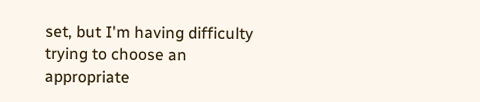set, but I'm having difficulty trying to choose an appropriate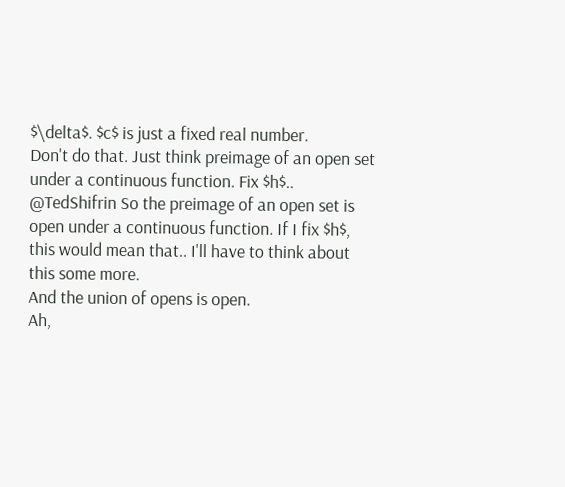$\delta$. $c$ is just a fixed real number.
Don't do that. Just think preimage of an open set under a continuous function. Fix $h$..
@TedShifrin So the preimage of an open set is open under a continuous function. If I fix $h$, this would mean that.. I'll have to think about this some more.
And the union of opens is open.
Ah,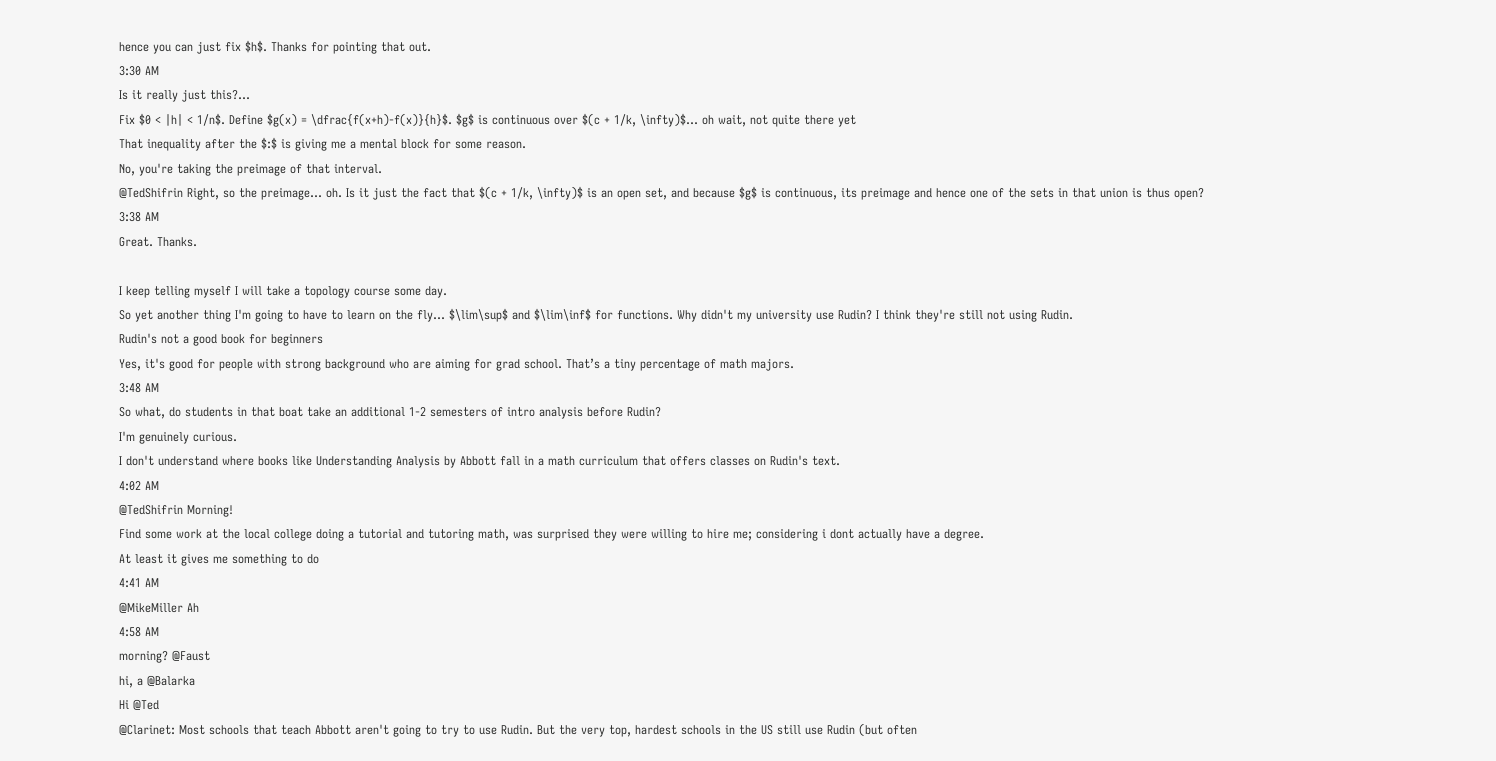hence you can just fix $h$. Thanks for pointing that out.
3:30 AM
Is it really just this?...
Fix $0 < |h| < 1/n$. Define $g(x) = \dfrac{f(x+h)-f(x)}{h}$. $g$ is continuous over $(c + 1/k, \infty)$... oh wait, not quite there yet
That inequality after the $:$ is giving me a mental block for some reason.
No, you're taking the preimage of that interval.
@TedShifrin Right, so the preimage... oh. Is it just the fact that $(c + 1/k, \infty)$ is an open set, and because $g$ is continuous, its preimage and hence one of the sets in that union is thus open?
3:38 AM
Great. Thanks.

I keep telling myself I will take a topology course some day.
So yet another thing I'm going to have to learn on the fly... $\lim\sup$ and $\lim\inf$ for functions. Why didn't my university use Rudin? I think they're still not using Rudin.
Rudin's not a good book for beginners
Yes, it's good for people with strong background who are aiming for grad school. That’s a tiny percentage of math majors.
3:48 AM
So what, do students in that boat take an additional 1-2 semesters of intro analysis before Rudin?
I'm genuinely curious.
I don't understand where books like Understanding Analysis by Abbott fall in a math curriculum that offers classes on Rudin's text.
4:02 AM
@TedShifrin Morning!
Find some work at the local college doing a tutorial and tutoring math, was surprised they were willing to hire me; considering i dont actually have a degree.
At least it gives me something to do
4:41 AM
@MikeMiller Ah
4:58 AM
morning? @Faust
hi, a @Balarka
Hi @Ted
@Clarinet: Most schools that teach Abbott aren't going to try to use Rudin. But the very top, hardest schools in the US still use Rudin (but often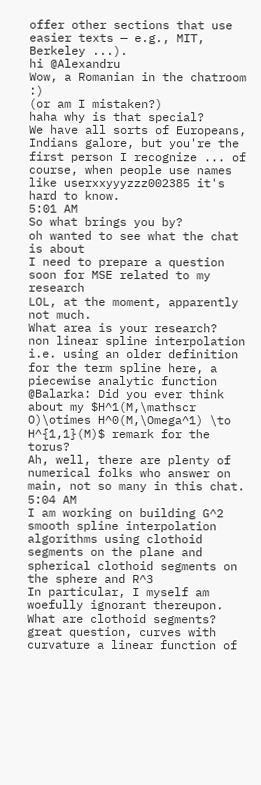offer other sections that use easier texts — e.g., MIT, Berkeley ...).
hi @Alexandru
Wow, a Romanian in the chatroom :)
(or am I mistaken?)
haha why is that special?
We have all sorts of Europeans, Indians galore, but you're the first person I recognize ... of course, when people use names like userxxyyyzzz002385 it's hard to know.
5:01 AM
So what brings you by?
oh wanted to see what the chat is about
I need to prepare a question soon for MSE related to my research
LOL, at the moment, apparently not much.
What area is your research?
non linear spline interpolation i.e. using an older definition for the term spline here, a piecewise analytic function
@Balarka: Did you ever think about my $H^1(M,\mathscr O)\otimes H^0(M,\Omega^1) \to H^{1,1}(M)$ remark for the torus?
Ah, well, there are plenty of numerical folks who answer on main, not so many in this chat.
5:04 AM
I am working on building G^2 smooth spline interpolation algorithms using clothoid segments on the plane and spherical clothoid segments on the sphere and R^3
In particular, I myself am woefully ignorant thereupon.
What are clothoid segments?
great question, curves with curvature a linear function of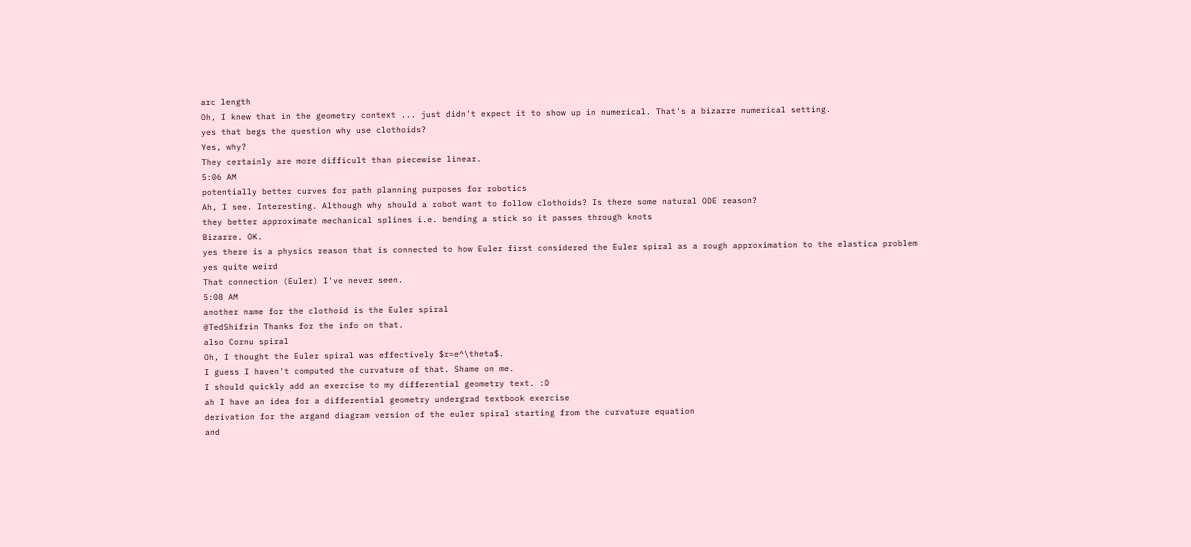arc length
Oh, I knew that in the geometry context ... just didn't expect it to show up in numerical. That's a bizarre numerical setting.
yes that begs the question why use clothoids?
Yes, why?
They certainly are more difficult than piecewise linear.
5:06 AM
potentially better curves for path planning purposes for robotics
Ah, I see. Interesting. Although why should a robot want to follow clothoids? Is there some natural ODE reason?
they better approximate mechanical splines i.e. bending a stick so it passes through knots
Bizarre. OK.
yes there is a physics reason that is connected to how Euler first considered the Euler spiral as a rough approximation to the elastica problem
yes quite weird
That connection (Euler) I've never seen.
5:08 AM
another name for the clothoid is the Euler spiral
@TedShifrin Thanks for the info on that.
also Cornu spiral
Oh, I thought the Euler spiral was effectively $r=e^\theta$.
I guess I haven't computed the curvature of that. Shame on me.
I should quickly add an exercise to my differential geometry text. :D
ah I have an idea for a differential geometry undergrad textbook exercise
derivation for the argand diagram version of the euler spiral starting from the curvature equation
and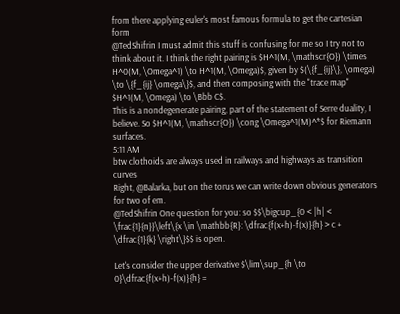from there applying euler's most famous formula to get the cartesian form
@TedShifrin I must admit this stuff is confusing for me so I try not to think about it. I think the right pairing is $H^1(M, \mathscr{O}) \times H^0(M, \Omega^1) \to H^1(M, \Omega)$, given by $(\{f_{ij}\}, \omega) \to \{f_{ij} \omega\}$, and then composing with the "trace map" $H^1(M, \Omega) \to \Bbb C$.
This is a nondegenerate pairing, part of the statement of Serre duality, I believe. So $H^1(M, \mathscr{O}) \cong \Omega^1(M)^*$ for Riemann surfaces.
5:11 AM
btw clothoids are always used in railways and highways as transition curves
Right, @Balarka, but on the torus we can write down obvious generators for two of em.
@TedShifrin One question for you: so $$\bigcup_{0 < |h| < \frac{1}{n}}\left\{x \in \mathbb{R}: \dfrac{f(x+h)-f(x)}{h} > c + \dfrac{1}{k} \right\}$$ is open.

Let's consider the upper derivative $\lim\sup_{h \to 0}\dfrac{f(x+h)-f(x)}{h} =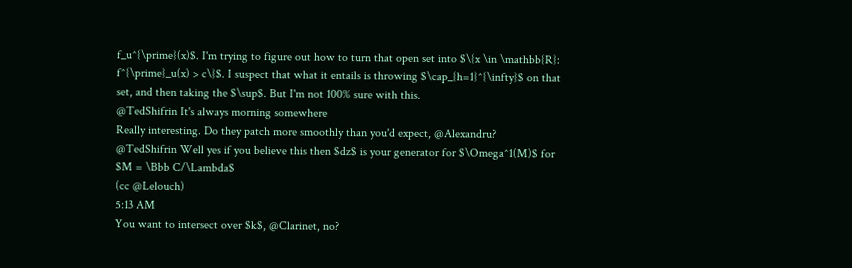f_u^{\prime}(x)$. I'm trying to figure out how to turn that open set into $\{x \in \mathbb{R}: f^{\prime}_u(x) > c\}$. I suspect that what it entails is throwing $\cap_{h=1}^{\infty}$ on that set, and then taking the $\sup$. But I'm not 100% sure with this.
@TedShifrin It's always morning somewhere
Really interesting. Do they patch more smoothly than you'd expect, @Alexandru?
@TedShifrin Well yes if you believe this then $dz$ is your generator for $\Omega^1(M)$ for $M = \Bbb C/\Lambda$
(cc @Lelouch)
5:13 AM
You want to intersect over $k$, @Clarinet, no?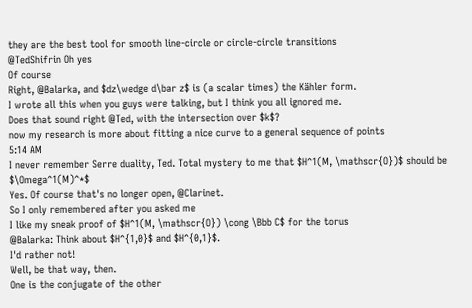they are the best tool for smooth line-circle or circle-circle transitions
@TedShifrin Oh yes
Of course
Right, @Balarka, and $dz\wedge d\bar z$ is (a scalar times) the Kähler form.
I wrote all this when you guys were talking, but I think you all ignored me.
Does that sound right @Ted, with the intersection over $k$?
now my research is more about fitting a nice curve to a general sequence of points
5:14 AM
I never remember Serre duality, Ted. Total mystery to me that $H^1(M, \mathscr{O})$ should be $\Omega^1(M)^*$
Yes. Of course that's no longer open, @Clarinet.
So I only remembered after you asked me
I like my sneak proof of $H^1(M, \mathscr{O}) \cong \Bbb C$ for the torus
@Balarka: Think about $H^{1,0}$ and $H^{0,1}$.
I'd rather not!
Well, be that way, then.
One is the conjugate of the other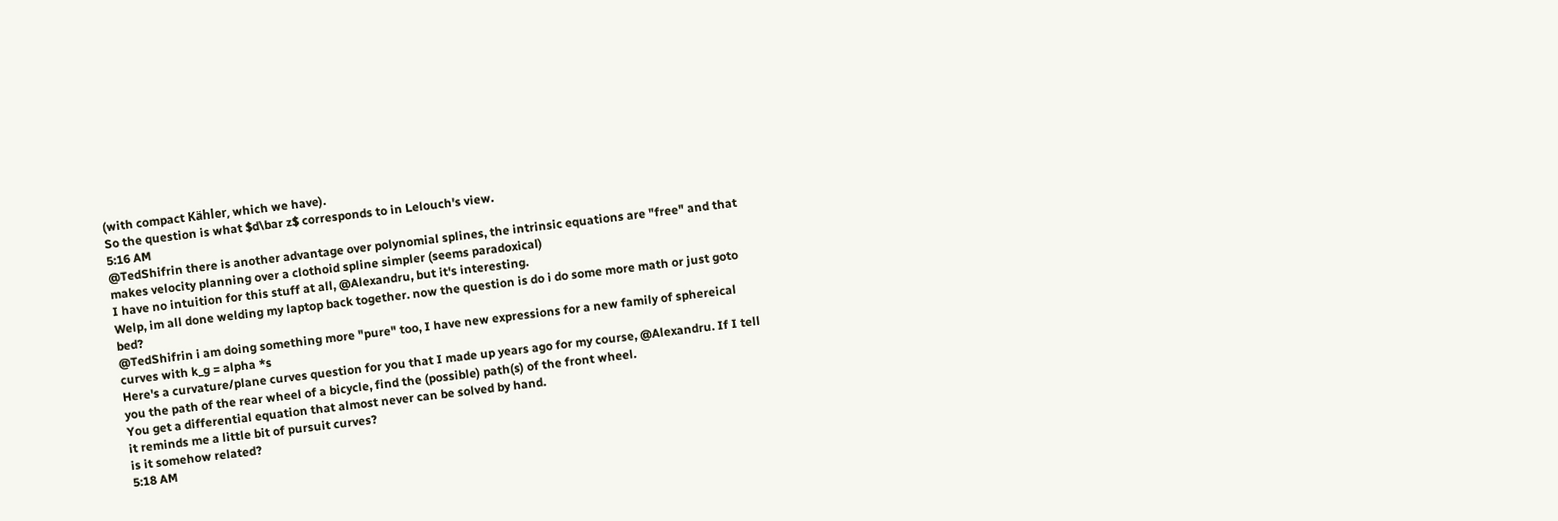(with compact Kähler, which we have).
So the question is what $d\bar z$ corresponds to in Lelouch's view.
5:16 AM
@TedShifrin there is another advantage over polynomial splines, the intrinsic equations are "free" and that makes velocity planning over a clothoid spline simpler (seems paradoxical)
I have no intuition for this stuff at all, @Alexandru, but it's interesting.
Welp, im all done welding my laptop back together. now the question is do i do some more math or just goto bed?
@TedShifrin i am doing something more "pure" too, I have new expressions for a new family of sphereical curves with k_g = alpha *s
Here's a curvature/plane curves question for you that I made up years ago for my course, @Alexandru. If I tell you the path of the rear wheel of a bicycle, find the (possible) path(s) of the front wheel.
You get a differential equation that almost never can be solved by hand.
it reminds me a little bit of pursuit curves?
is it somehow related?
5:18 AM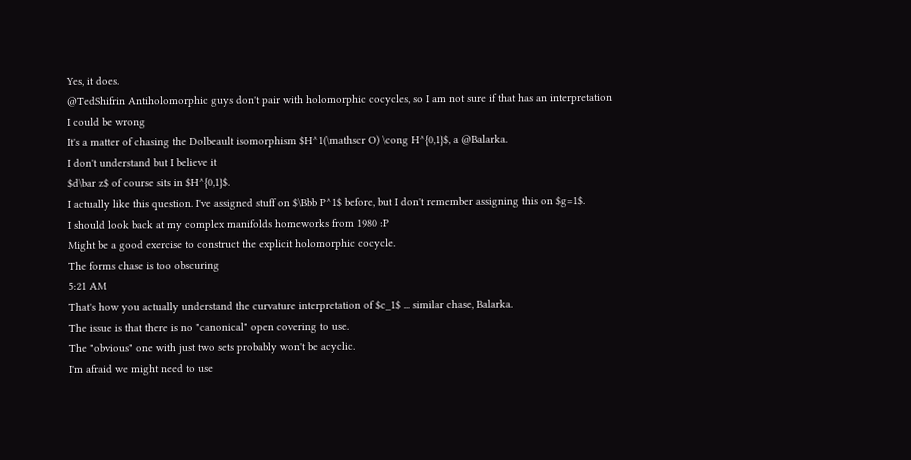Yes, it does.
@TedShifrin Antiholomorphic guys don't pair with holomorphic cocycles, so I am not sure if that has an interpretation
I could be wrong
It's a matter of chasing the Dolbeault isomorphism $H^1(\mathscr O) \cong H^{0,1}$, a @Balarka.
I don't understand but I believe it
$d\bar z$ of course sits in $H^{0,1}$.
I actually like this question. I've assigned stuff on $\Bbb P^1$ before, but I don't remember assigning this on $g=1$.
I should look back at my complex manifolds homeworks from 1980 :P
Might be a good exercise to construct the explicit holomorphic cocycle.
The forms chase is too obscuring
5:21 AM
That's how you actually understand the curvature interpretation of $c_1$ ... similar chase, Balarka.
The issue is that there is no "canonical" open covering to use.
The "obvious" one with just two sets probably won't be acyclic.
I'm afraid we might need to use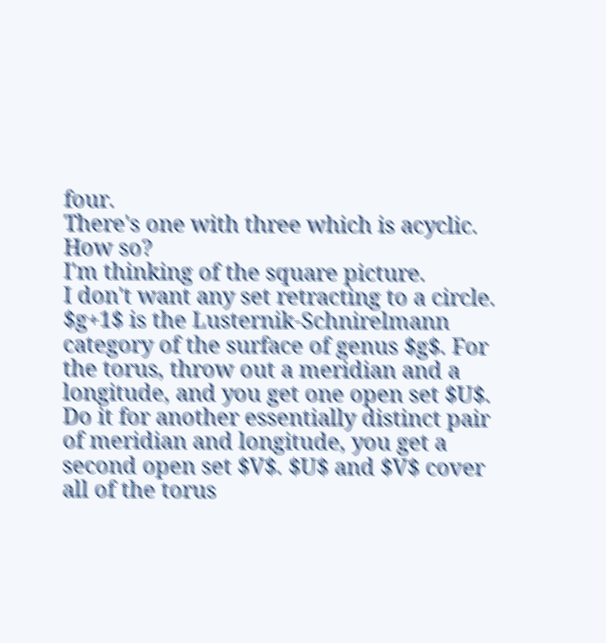four.
There's one with three which is acyclic.
How so?
I'm thinking of the square picture.
I don't want any set retracting to a circle.
$g+1$ is the Lusternik-Schnirelmann category of the surface of genus $g$. For the torus, throw out a meridian and a longitude, and you get one open set $U$. Do it for another essentially distinct pair of meridian and longitude, you get a second open set $V$. $U$ and $V$ cover all of the torus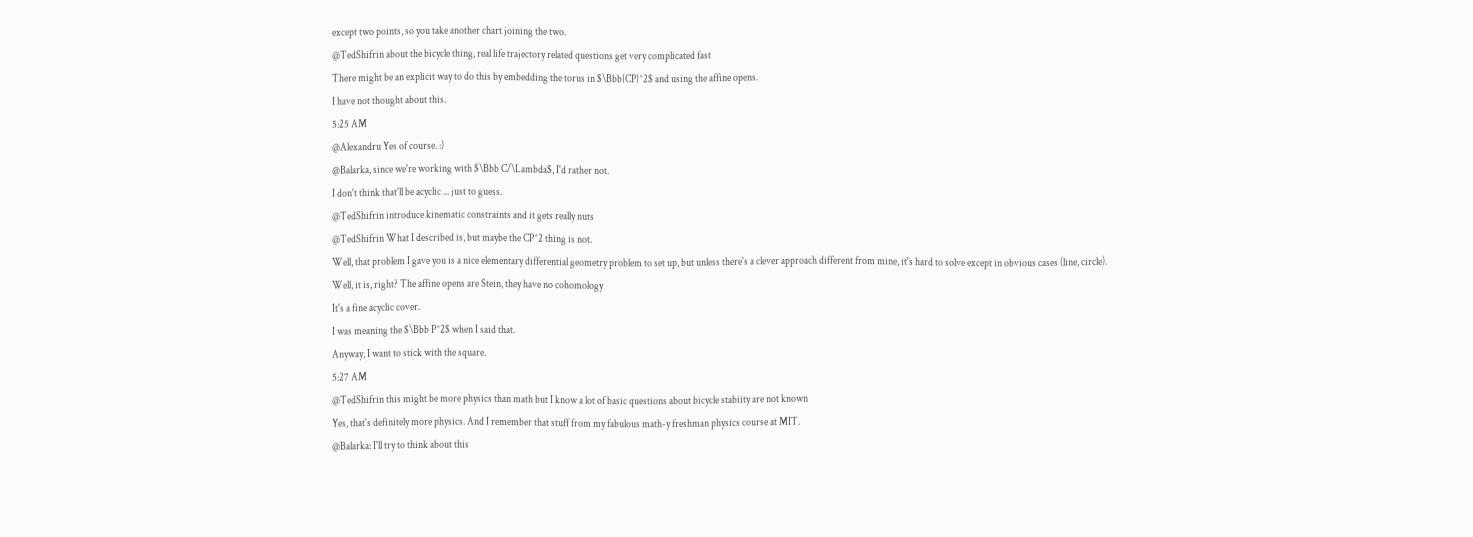except two points, so you take another chart joining the two.
@TedShifrin about the bicycle thing, real life trajectory related questions get very complicated fast
There might be an explicit way to do this by embedding the torus in $\Bbb{CP}^2$ and using the affine opens.
I have not thought about this.
5:25 AM
@Alexandru Yes of course. :)
@Balarka, since we're working with $\Bbb C/\Lambda$, I'd rather not.
I don't think that'll be acyclic ... just to guess.
@TedShifrin introduce kinematic constraints and it gets really nuts
@TedShifrin What I described is, but maybe the CP^2 thing is not.
Well, that problem I gave you is a nice elementary differential geometry problem to set up, but unless there's a clever approach different from mine, it's hard to solve except in obvious cases (line, circle).
Well, it is, right? The affine opens are Stein, they have no cohomology
It's a fine acyclic cover.
I was meaning the $\Bbb P^2$ when I said that.
Anyway, I want to stick with the square.
5:27 AM
@TedShifrin this might be more physics than math but I know a lot of basic questions about bicycle stabiity are not known
Yes, that's definitely more physics. And I remember that stuff from my fabulous math-y freshman physics course at MIT.
@Balarka: I'll try to think about this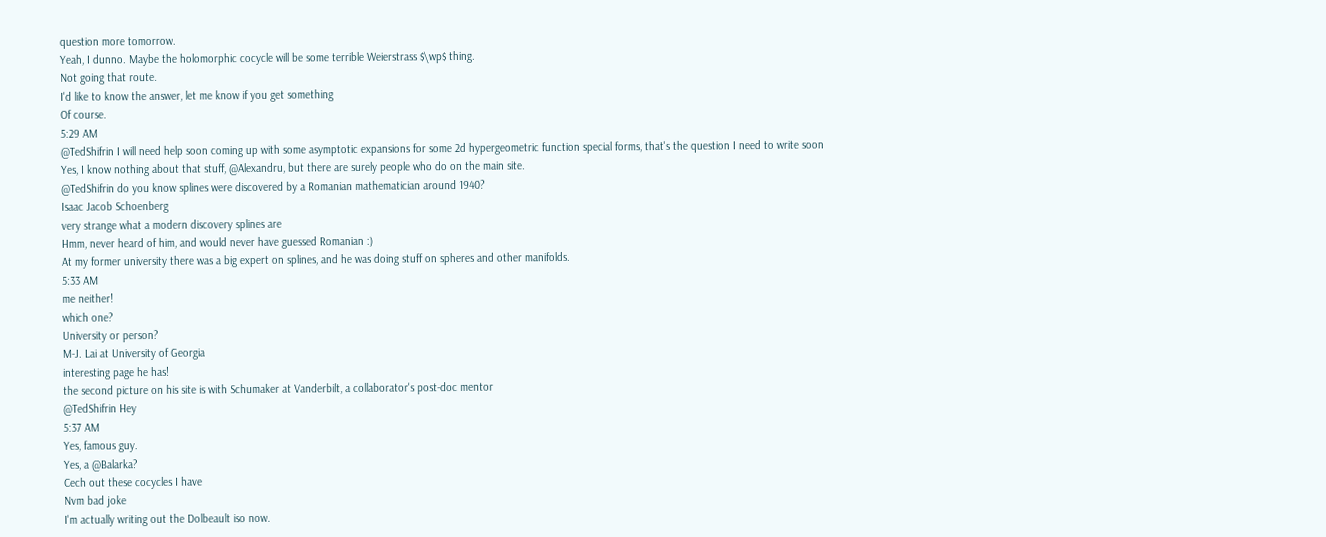question more tomorrow.
Yeah, I dunno. Maybe the holomorphic cocycle will be some terrible Weierstrass $\wp$ thing.
Not going that route.
I'd like to know the answer, let me know if you get something
Of course.
5:29 AM
@TedShifrin I will need help soon coming up with some asymptotic expansions for some 2d hypergeometric function special forms, that's the question I need to write soon
Yes, I know nothing about that stuff, @Alexandru, but there are surely people who do on the main site.
@TedShifrin do you know splines were discovered by a Romanian mathematician around 1940?
Isaac Jacob Schoenberg
very strange what a modern discovery splines are
Hmm, never heard of him, and would never have guessed Romanian :)
At my former university there was a big expert on splines, and he was doing stuff on spheres and other manifolds.
5:33 AM
me neither!
which one?
University or person?
M-J. Lai at University of Georgia
interesting page he has!
the second picture on his site is with Schumaker at Vanderbilt, a collaborator's post-doc mentor
@TedShifrin Hey
5:37 AM
Yes, famous guy.
Yes, a @Balarka?
Cech out these cocycles I have
Nvm bad joke
I'm actually writing out the Dolbeault iso now.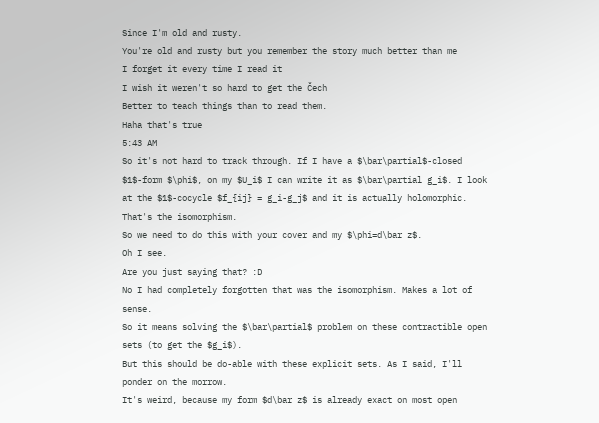Since I'm old and rusty.
You're old and rusty but you remember the story much better than me
I forget it every time I read it
I wish it weren't so hard to get the Čech
Better to teach things than to read them.
Haha that's true
5:43 AM
So it's not hard to track through. If I have a $\bar\partial$-closed $1$-form $\phi$, on my $U_i$ I can write it as $\bar\partial g_i$. I look at the $1$-cocycle $f_{ij} = g_i-g_j$ and it is actually holomorphic. That's the isomorphism.
So we need to do this with your cover and my $\phi=d\bar z$.
Oh I see.
Are you just saying that? :D
No I had completely forgotten that was the isomorphism. Makes a lot of sense.
So it means solving the $\bar\partial$ problem on these contractible open sets (to get the $g_i$).
But this should be do-able with these explicit sets. As I said, I'll ponder on the morrow.
It's weird, because my form $d\bar z$ is already exact on most open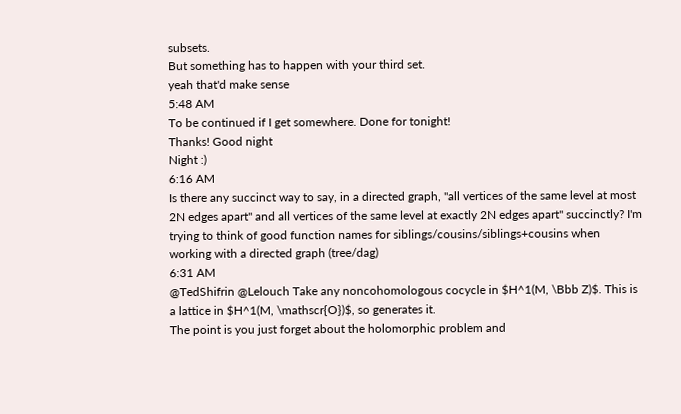subsets.
But something has to happen with your third set.
yeah that'd make sense
5:48 AM
To be continued if I get somewhere. Done for tonight!
Thanks! Good night
Night :)
6:16 AM
Is there any succinct way to say, in a directed graph, "all vertices of the same level at most 2N edges apart" and all vertices of the same level at exactly 2N edges apart" succinctly? I'm trying to think of good function names for siblings/cousins/siblings+cousins when working with a directed graph (tree/dag)
6:31 AM
@TedShifrin @Lelouch Take any noncohomologous cocycle in $H^1(M, \Bbb Z)$. This is a lattice in $H^1(M, \mathscr{O})$, so generates it.
The point is you just forget about the holomorphic problem and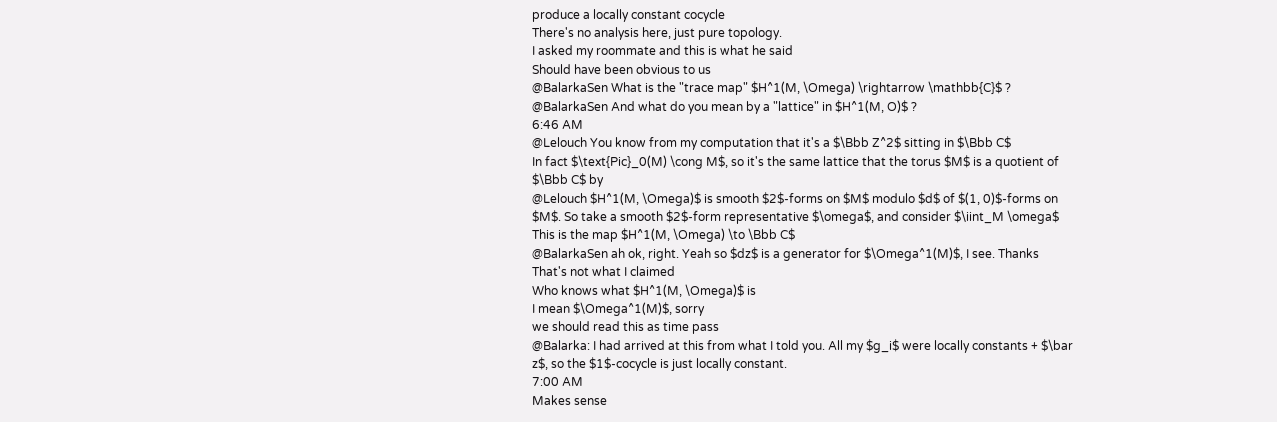produce a locally constant cocycle
There's no analysis here, just pure topology.
I asked my roommate and this is what he said
Should have been obvious to us
@BalarkaSen What is the "trace map" $H^1(M, \Omega) \rightarrow \mathbb{C}$ ?
@BalarkaSen And what do you mean by a "lattice" in $H^1(M, O)$ ?
6:46 AM
@Lelouch You know from my computation that it's a $\Bbb Z^2$ sitting in $\Bbb C$
In fact $\text{Pic}_0(M) \cong M$, so it's the same lattice that the torus $M$ is a quotient of $\Bbb C$ by
@Lelouch $H^1(M, \Omega)$ is smooth $2$-forms on $M$ modulo $d$ of $(1, 0)$-forms on $M$. So take a smooth $2$-form representative $\omega$, and consider $\iint_M \omega$
This is the map $H^1(M, \Omega) \to \Bbb C$
@BalarkaSen ah ok, right. Yeah so $dz$ is a generator for $\Omega^1(M)$, I see. Thanks
That's not what I claimed
Who knows what $H^1(M, \Omega)$ is
I mean $\Omega^1(M)$, sorry
we should read this as time pass
@Balarka: I had arrived at this from what I told you. All my $g_i$ were locally constants + $\bar z$, so the $1$-cocycle is just locally constant.
7:00 AM
Makes sense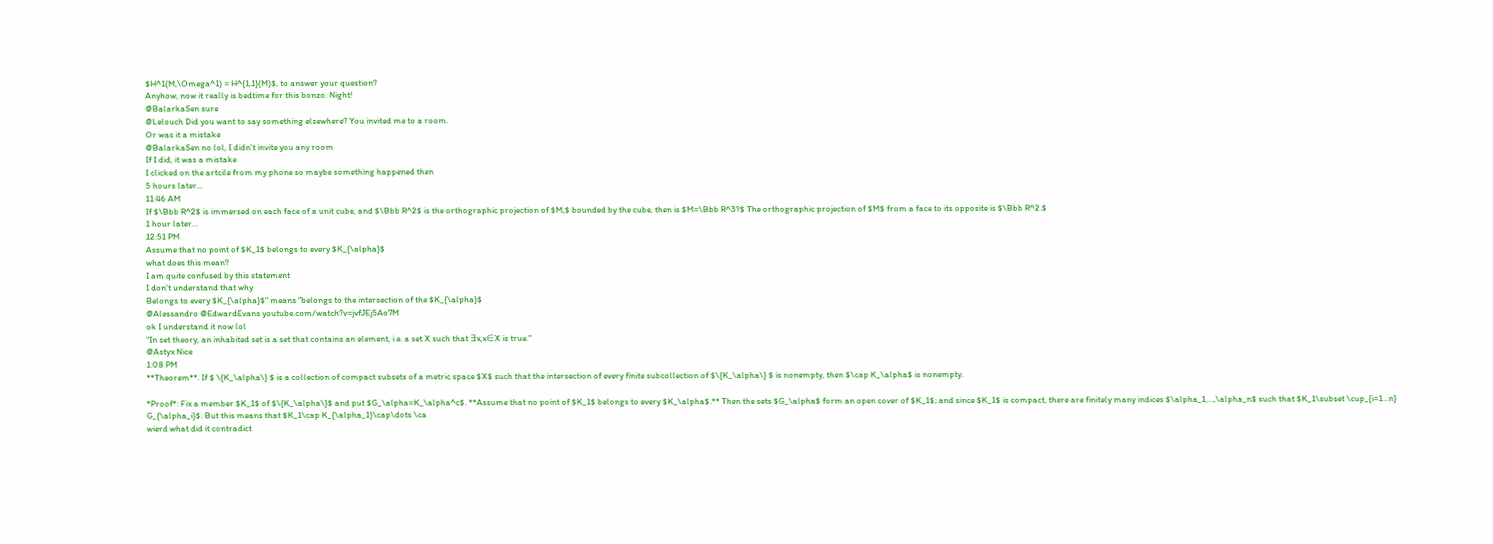$H^1(M,\Omega^1) = H^{1,1}(M)$, to answer your question?
Anyhow, now it really is bedtime for this bonzo. Night!
@BalarkaSen sure
@Lelouch Did you want to say something elsewhere? You invited me to a room.
Or was it a mistake
@BalarkaSen no lol, I didn't invite you any room
If I did, it was a mistake
I clicked on the artcile from my phone so maybe something happened then
5 hours later…
11:46 AM
If $\Bbb R^2$ is immersed on each face of a unit cube, and $\Bbb R^2$ is the orthographic projection of $M,$ bounded by the cube, then is $M=\Bbb R^3?$ The orthographic projection of $M$ from a face to its opposite is $\Bbb R^2.$
1 hour later…
12:51 PM
Assume that no point of $K_1$ belongs to every $K_{\alpha}$
what does this mean?
I am quite confused by this statement
I don't understand that why
Belongs to every $K_{\alpha}$" means "belongs to the intersection of the $K_{\alpha}$
@Alessandro @EdwardEvans youtube.com/watch?v=jvfJEj5Ao7M
ok I understand it now lol
"In set theory, an inhabited set is a set that contains an element, i.e. a set X such that ∃x,x∈X is true."
@Astyx Nice
1:08 PM
**Theorem**. If $ \{K_\alpha\} $ is a collection of compact subsets of a metric space $X$ such that the intersection of every finite subcollection of $\{K_\alpha\} $ is nonempty, then $\cap K_\alpha$ is nonempty.

*Proof*: Fix a member $K_1$ of $\{K_\alpha\}$ and put $G_\alpha=K_\alpha^c$. **Assume that no point of $K_1$ belongs to every $K_\alpha$.** Then the sets $G_\alpha$ form an open cover of $K_1$; and since $K_1$ is compact, there are finitely many indices $\alpha_1,…,\alpha_n$ such that $K_1\subset \cup_{i=1...n} G_{\alpha_i}$. But this means that $K_1\cap K_{\alpha_1}\cap\dots \ca
wierd what did it contradict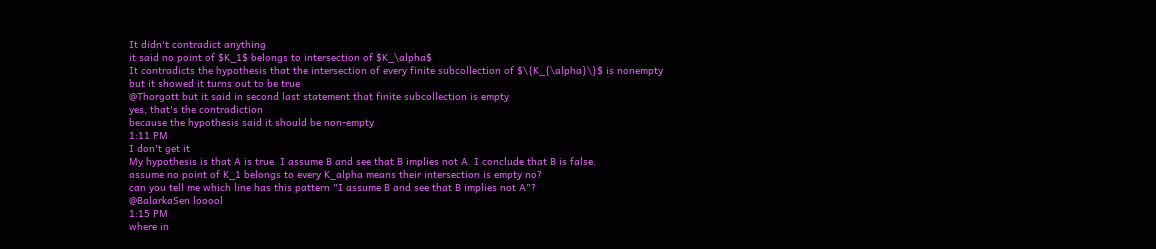It didn't contradict anything
it said no point of $K_1$ belongs to intersection of $K_\alpha$
It contradicts the hypothesis that the intersection of every finite subcollection of $\{K_{\alpha}\}$ is nonempty
but it showed it turns out to be true
@Thorgott but it said in second last statement that finite subcollection is empty
yes, that's the contradiction
because the hypothesis said it should be non-empty
1:11 PM
I don't get it
My hypothesis is that A is true. I assume B and see that B implies not A. I conclude that B is false.
assume no point of K_1 belongs to every K_alpha means their intersection is empty no?
can you tell me which line has this pattern "I assume B and see that B implies not A"?
@BalarkaSen looool
1:15 PM
where in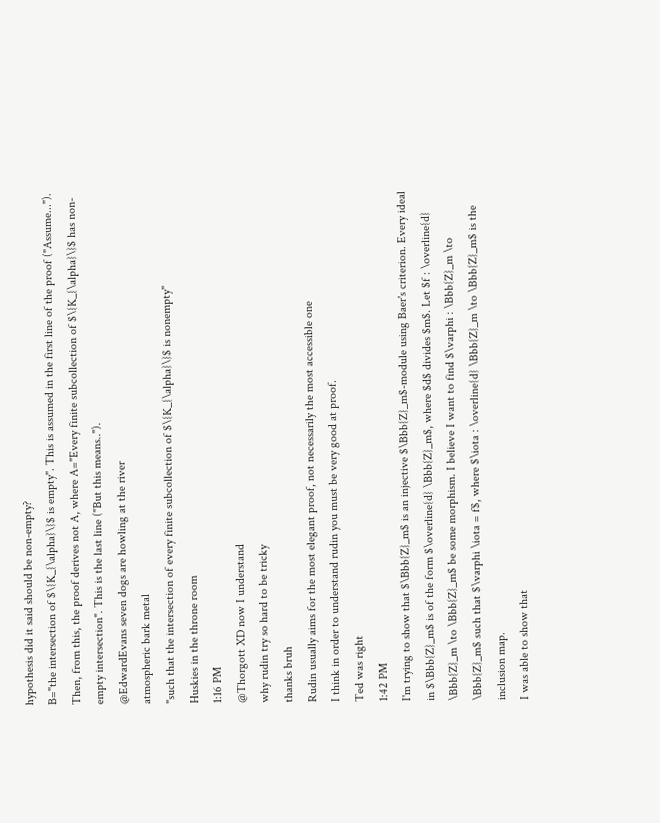hypothesis did it said should be non-empty?
B="the intersection of $\{K_{\alpha}\}$ is empty". This is assumed in the first line of the proof ("Assume...").
Then, from this, the proof derives not A, where A="Every finite subcollection of $\{K_{\alpha}\}$ has non-empty intersection". This is the last line ("But this means..").
@EdwardEvans seven dogs are howling at the river
atmospheric bark metal
"such that the intersection of every finite subcollection of $\{K_{\alpha}\}$ is nonempty"
Huskies in the throne room
1:16 PM
@Thorgott XD now I understand
why rudin try so hard to be tricky
thanks bruh
Rudin usually aims for the most elegant proof, not necessarily the most accessible one
I think in order to understand rudin you must be very good at proof.
Ted was right
1:42 PM
I'm trying to show that $\Bbb{Z}_m$ is an injective $\Bbb{Z}_m$-module using Baer's criterion. Every ideal in $\Bbb{Z}_m$ is of the form $\overline{d} \Bbb{Z}_m$, where $d$ divides $m$. Let $f : \overline{d} \Bbb{Z}_m \to \Bbb{Z}_m$ be some morphism. I believe I want to find $\varphi : \Bbb{Z}_m \to \Bbb{Z}_m$ such that $\varphi \iota = f$, where $\iota : \overline{d} \Bbb{Z}_m \to \Bbb{Z}_m$ is the inclusion map.
I was able to show that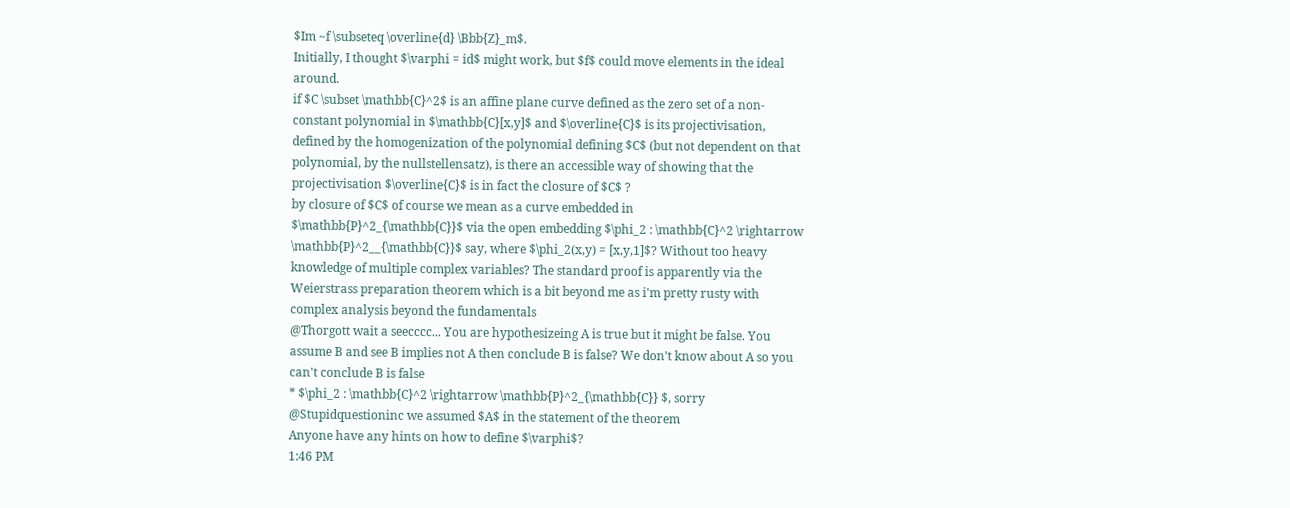$Im ~f \subseteq \overline{d} \Bbb{Z}_m$.
Initially, I thought $\varphi = id$ might work, but $f$ could move elements in the ideal around.
if $C \subset \mathbb{C}^2$ is an affine plane curve defined as the zero set of a non-constant polynomial in $\mathbb{C}[x,y]$ and $\overline{C}$ is its projectivisation, defined by the homogenization of the polynomial defining $C$ (but not dependent on that polynomial, by the nullstellensatz), is there an accessible way of showing that the projectivisation $\overline{C}$ is in fact the closure of $C$ ?
by closure of $C$ of course we mean as a curve embedded in $\mathbb{P}^2_{\mathbb{C}}$ via the open embedding $\phi_2 : \mathbb{C}^2 \rightarrow \mathbb{P}^2__{\mathbb{C}}$ say, where $\phi_2(x,y) = [x,y,1]$? Without too heavy knowledge of multiple complex variables? The standard proof is apparently via the Weierstrass preparation theorem which is a bit beyond me as i'm pretty rusty with complex analysis beyond the fundamentals
@Thorgott wait a seecccc... You are hypothesizeing A is true but it might be false. You assume B and see B implies not A then conclude B is false? We don't know about A so you can't conclude B is false
* $\phi_2 : \mathbb{C}^2 \rightarrow \mathbb{P}^2_{\mathbb{C}} $, sorry
@Stupidquestioninc we assumed $A$ in the statement of the theorem
Anyone have any hints on how to define $\varphi$?
1:46 PM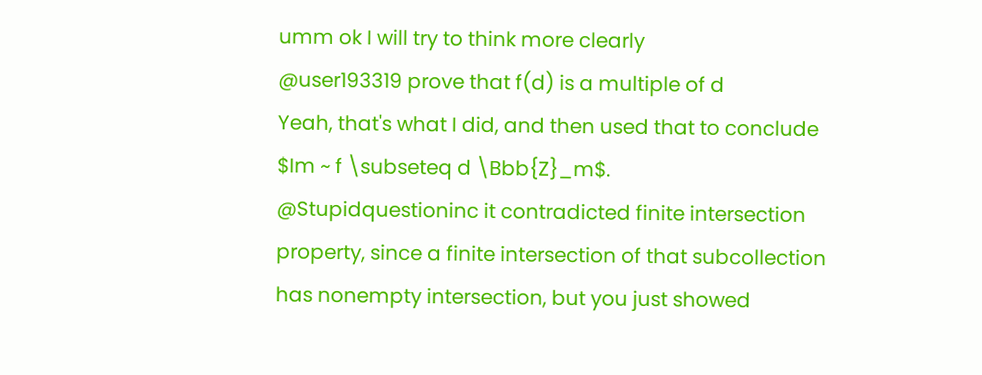umm ok I will try to think more clearly
@user193319 prove that f(d) is a multiple of d
Yeah, that's what I did, and then used that to conclude $Im ~ f \subseteq d \Bbb{Z}_m$.
@Stupidquestioninc it contradicted finite intersection property, since a finite intersection of that subcollection has nonempty intersection, but you just showed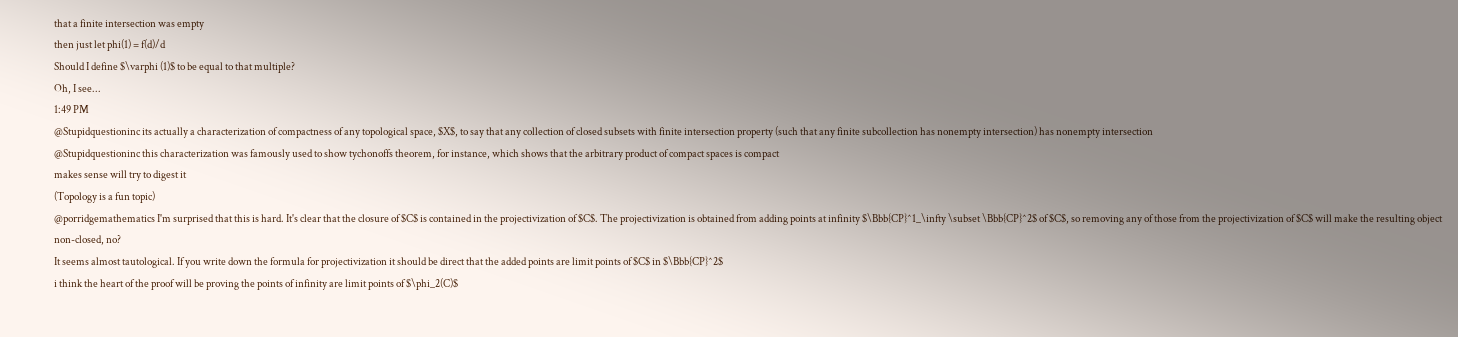that a finite intersection was empty
then just let phi(1) = f(d)/d
Should I define $\varphi (1)$ to be equal to that multiple?
Oh, I see...
1:49 PM
@Stupidquestioninc its actually a characterization of compactness of any topological space, $X$, to say that any collection of closed subsets with finite intersection property (such that any finite subcollection has nonempty intersection) has nonempty intersection
@Stupidquestioninc this characterization was famously used to show tychonoffs theorem, for instance, which shows that the arbitrary product of compact spaces is compact
makes sense will try to digest it
(Topology is a fun topic)
@porridgemathematics I'm surprised that this is hard. It's clear that the closure of $C$ is contained in the projectivization of $C$. The projectivization is obtained from adding points at infinity $\Bbb{CP}^1_\infty \subset \Bbb{CP}^2$ of $C$, so removing any of those from the projectivization of $C$ will make the resulting object non-closed, no?
It seems almost tautological. If you write down the formula for projectivization it should be direct that the added points are limit points of $C$ in $\Bbb{CP}^2$
i think the heart of the proof will be proving the points of infinity are limit points of $\phi_2(C)$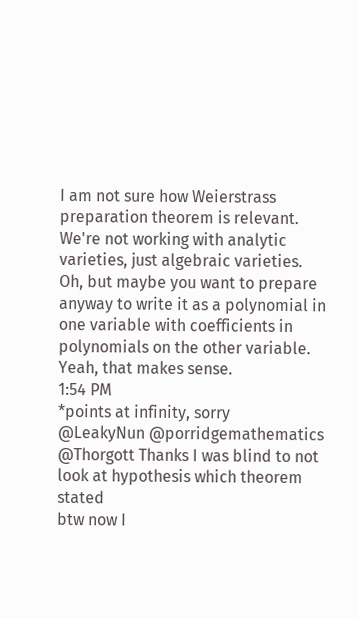I am not sure how Weierstrass preparation theorem is relevant. We're not working with analytic varieties, just algebraic varieties.
Oh, but maybe you want to prepare anyway to write it as a polynomial in one variable with coefficients in polynomials on the other variable.
Yeah, that makes sense.
1:54 PM
*points at infinity, sorry
@LeakyNun @porridgemathematics @Thorgott Thanks I was blind to not look at hypothesis which theorem stated
btw now I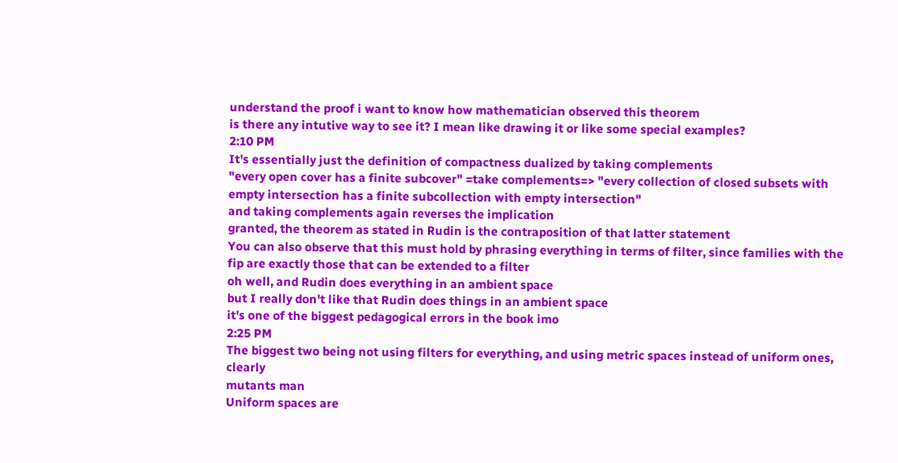understand the proof i want to know how mathematician observed this theorem
is there any intutive way to see it? I mean like drawing it or like some special examples?
2:10 PM
It's essentially just the definition of compactness dualized by taking complements
"every open cover has a finite subcover" =take complements=> "every collection of closed subsets with empty intersection has a finite subcollection with empty intersection"
and taking complements again reverses the implication
granted, the theorem as stated in Rudin is the contraposition of that latter statement
You can also observe that this must hold by phrasing everything in terms of filter, since families with the fip are exactly those that can be extended to a filter
oh well, and Rudin does everything in an ambient space
but I really don't like that Rudin does things in an ambient space
it's one of the biggest pedagogical errors in the book imo
2:25 PM
The biggest two being not using filters for everything, and using metric spaces instead of uniform ones, clearly
mutants man
Uniform spaces are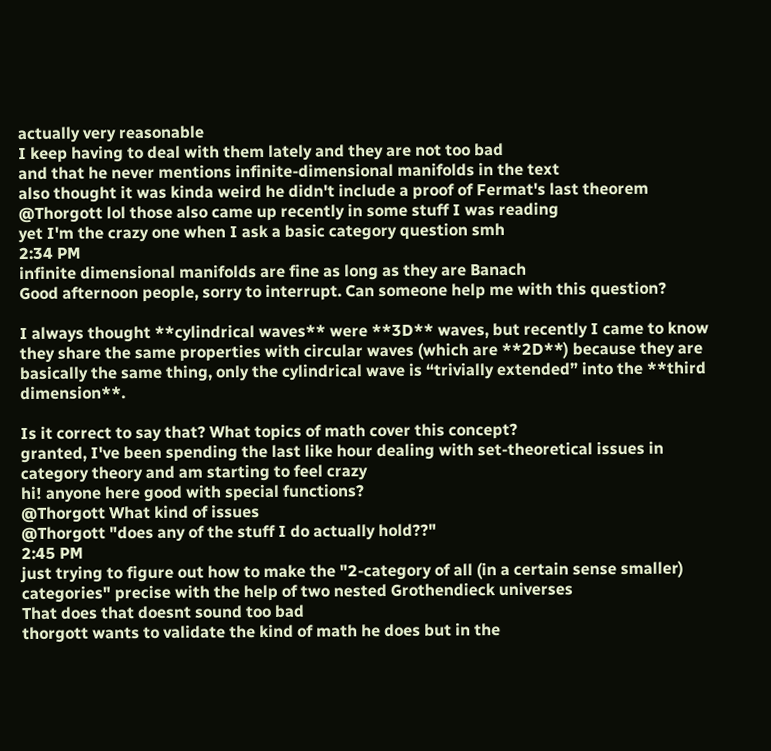actually very reasonable
I keep having to deal with them lately and they are not too bad
and that he never mentions infinite-dimensional manifolds in the text
also thought it was kinda weird he didn't include a proof of Fermat's last theorem
@Thorgott lol those also came up recently in some stuff I was reading
yet I'm the crazy one when I ask a basic category question smh
2:34 PM
infinite dimensional manifolds are fine as long as they are Banach
Good afternoon people, sorry to interrupt. Can someone help me with this question?

I always thought **cylindrical waves** were **3D** waves, but recently I came to know they share the same properties with circular waves (which are **2D**) because they are basically the same thing, only the cylindrical wave is “trivially extended” into the **third dimension**.

Is it correct to say that? What topics of math cover this concept?
granted, I've been spending the last like hour dealing with set-theoretical issues in category theory and am starting to feel crazy
hi! anyone here good with special functions?
@Thorgott What kind of issues
@Thorgott "does any of the stuff I do actually hold??"
2:45 PM
just trying to figure out how to make the "2-category of all (in a certain sense smaller) categories" precise with the help of two nested Grothendieck universes
That does that doesnt sound too bad
thorgott wants to validate the kind of math he does but in the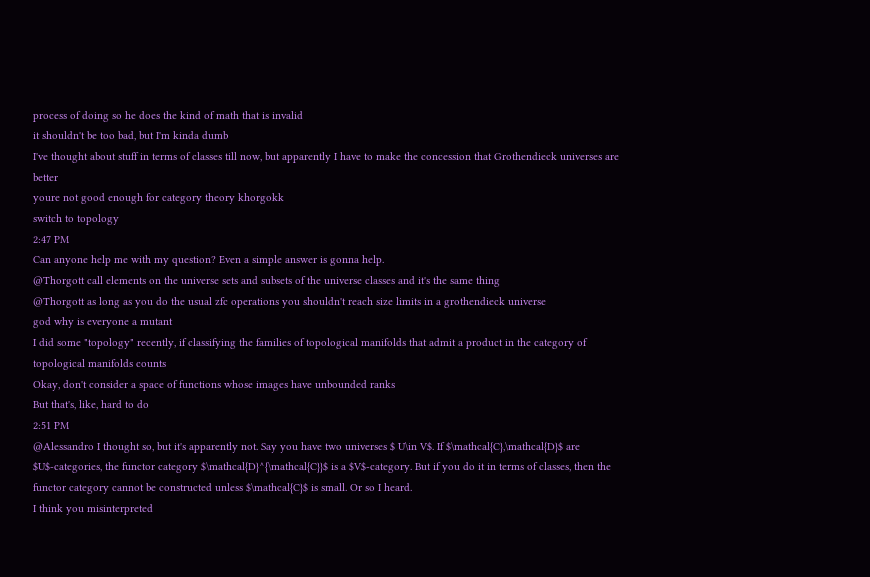process of doing so he does the kind of math that is invalid
it shouldn't be too bad, but I'm kinda dumb
I've thought about stuff in terms of classes till now, but apparently I have to make the concession that Grothendieck universes are better
youre not good enough for category theory khorgokk
switch to topology
2:47 PM
Can anyone help me with my question? Even a simple answer is gonna help.
@Thorgott call elements on the universe sets and subsets of the universe classes and it's the same thing
@Thorgott as long as you do the usual zfc operations you shouldn't reach size limits in a grothendieck universe
god why is everyone a mutant
I did some "topology" recently, if classifying the families of topological manifolds that admit a product in the category of topological manifolds counts
Okay, don't consider a space of functions whose images have unbounded ranks
But that's, like, hard to do
2:51 PM
@Alessandro I thought so, but it's apparently not. Say you have two universes $ U\in V$. If $\mathcal{C},\mathcal{D}$ are $U$-categories, the functor category $\mathcal{D}^{\mathcal{C}}$ is a $V$-category. But if you do it in terms of classes, then the functor category cannot be constructed unless $\mathcal{C}$ is small. Or so I heard.
I think you misinterpreted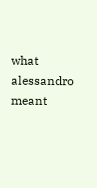what alessandro meant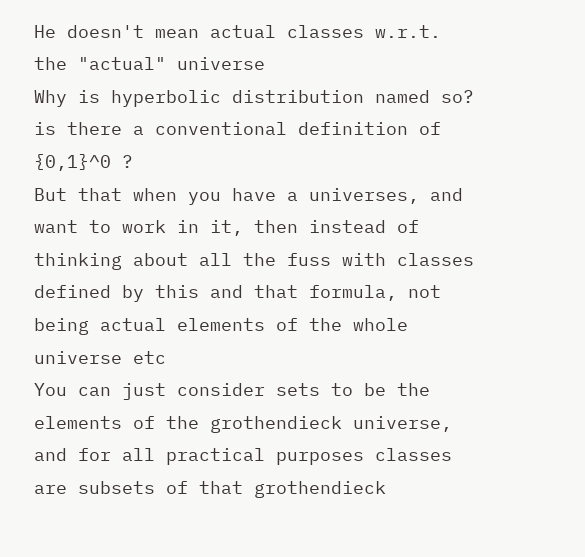He doesn't mean actual classes w.r.t. the "actual" universe
Why is hyperbolic distribution named so?
is there a conventional definition of {0,1}^0 ?
But that when you have a universes, and want to work in it, then instead of thinking about all the fuss with classes defined by this and that formula, not being actual elements of the whole universe etc
You can just consider sets to be the elements of the grothendieck universe, and for all practical purposes classes are subsets of that grothendieck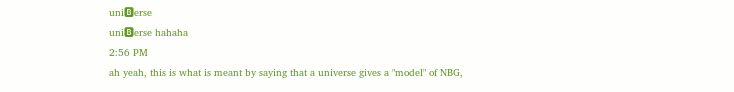uni🅱erse
uni🅱erse hahaha
2:56 PM
ah yeah, this is what is meant by saying that a universe gives a "model" of NBG,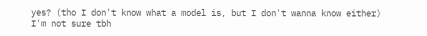yes? (tho I don't know what a model is, but I don't wanna know either)
I'm not sure tbh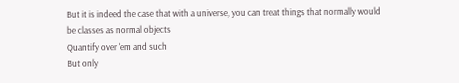But it is indeed the case that with a universe, you can treat things that normally would be classes as normal objects
Quantify over 'em and such
But only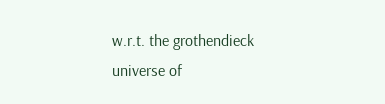w.r.t. the grothendieck universe of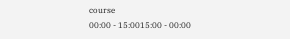course
00:00 - 15:0015:00 - 00:00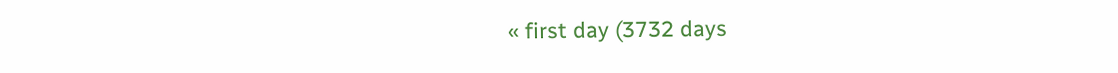« first day (3732 days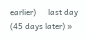earlier)      last day (45 days later) »